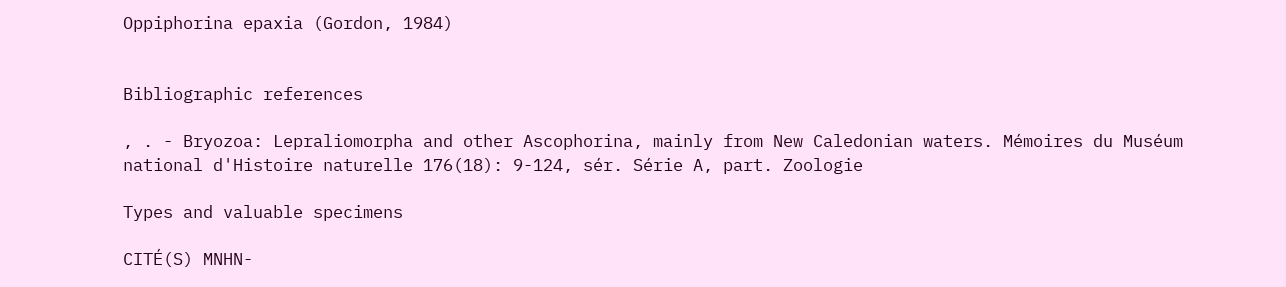Oppiphorina epaxia (Gordon, 1984)


Bibliographic references

, . - Bryozoa: Lepraliomorpha and other Ascophorina, mainly from New Caledonian waters. Mémoires du Muséum national d'Histoire naturelle 176(18): 9-124, sér. Série A, part. Zoologie

Types and valuable specimens

CITÉ(S) MNHN-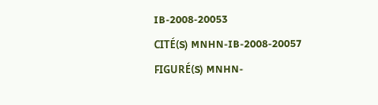IB-2008-20053
CITÉ(S) MNHN-IB-2008-20057
FIGURÉ(S) MNHN-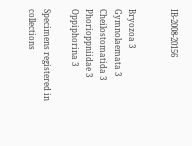IB-2008-20156


Bryozoa 3
Gymnolaemata 3
Cheilostomatida 3
Phorioppniidae 3
Oppiphorina 3

Specimens registered in collections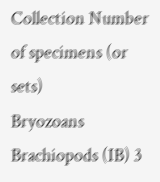Collection Number of specimens (or sets)
Bryozoans Brachiopods (IB) 3